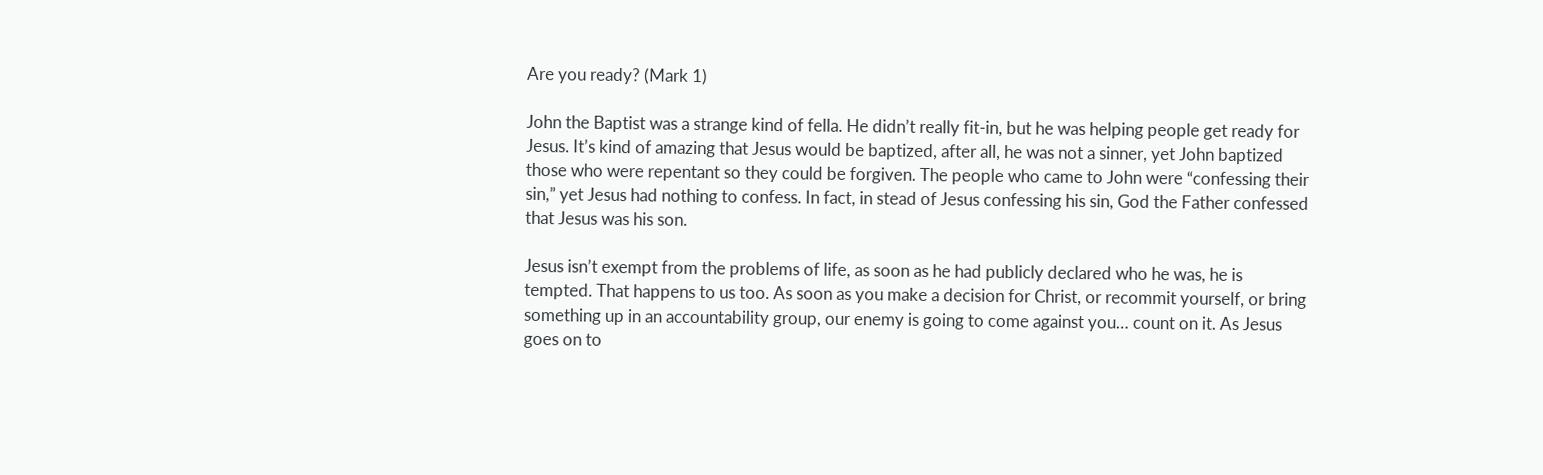Are you ready? (Mark 1)

John the Baptist was a strange kind of fella. He didn’t really fit-in, but he was helping people get ready for Jesus. It’s kind of amazing that Jesus would be baptized, after all, he was not a sinner, yet John baptized those who were repentant so they could be forgiven. The people who came to John were “confessing their sin,” yet Jesus had nothing to confess. In fact, in stead of Jesus confessing his sin, God the Father confessed that Jesus was his son.

Jesus isn’t exempt from the problems of life, as soon as he had publicly declared who he was, he is tempted. That happens to us too. As soon as you make a decision for Christ, or recommit yourself, or bring something up in an accountability group, our enemy is going to come against you… count on it. As Jesus goes on to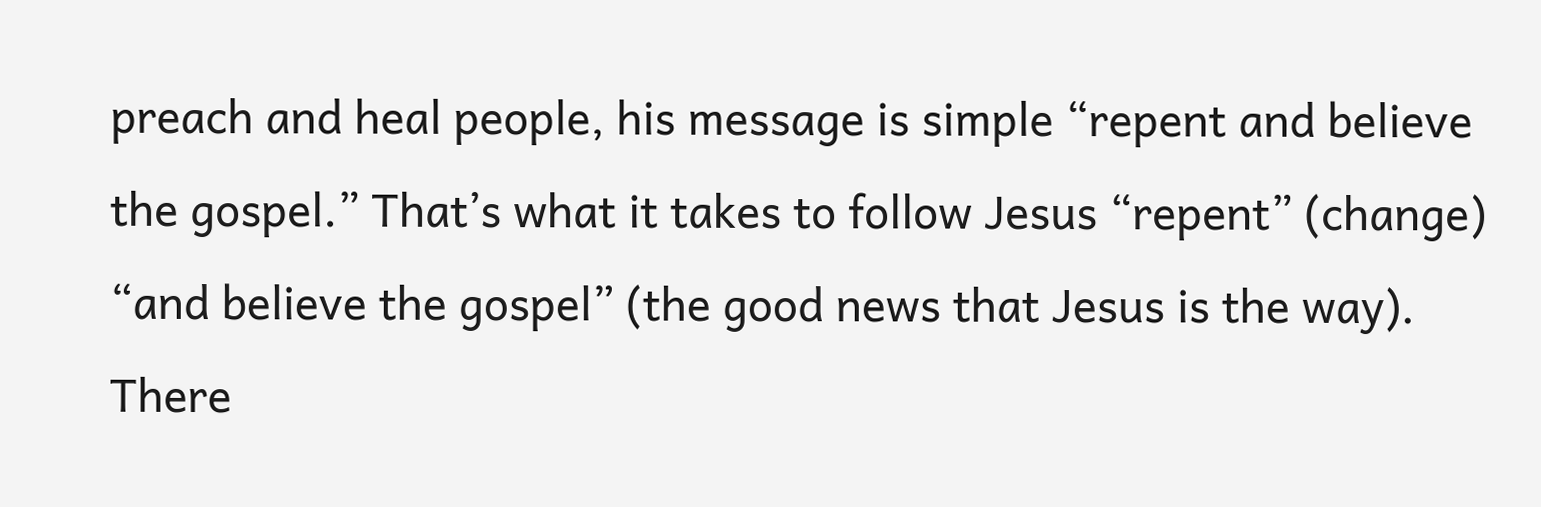preach and heal people, his message is simple “repent and believe the gospel.” That’s what it takes to follow Jesus “repent” (change) “and believe the gospel” (the good news that Jesus is the way). There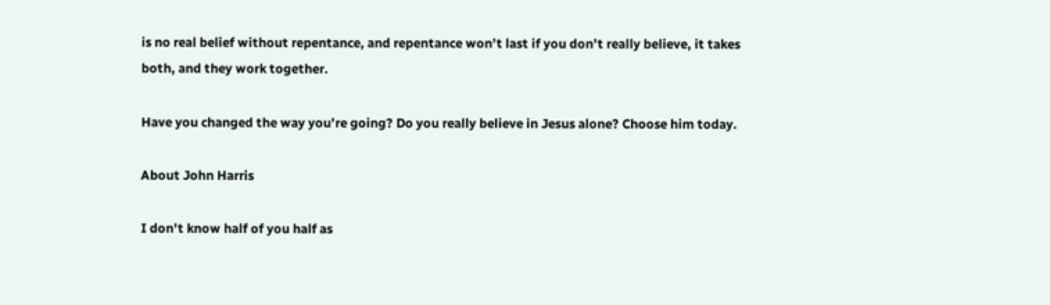is no real belief without repentance, and repentance won’t last if you don’t really believe, it takes both, and they work together.

Have you changed the way you’re going? Do you really believe in Jesus alone? Choose him today.

About John Harris

I don't know half of you half as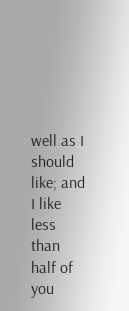well as I should like; and I like less than half of you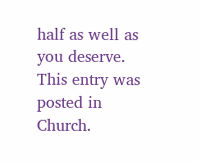half as well as you deserve.
This entry was posted in Church.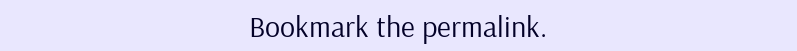Bookmark the permalink.